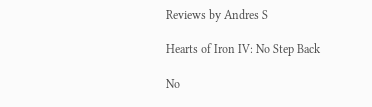Reviews by Andres S

Hearts of Iron IV: No Step Back

No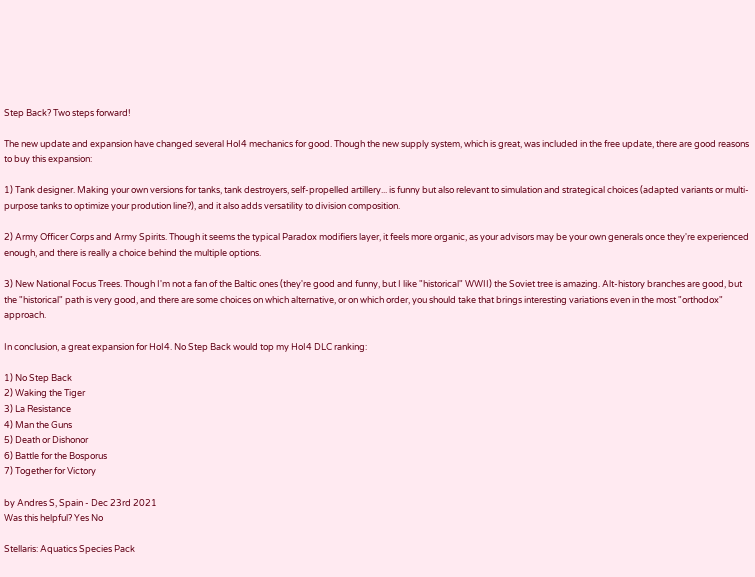Step Back? Two steps forward!

The new update and expansion have changed several HoI4 mechanics for good. Though the new supply system, which is great, was included in the free update, there are good reasons to buy this expansion:

1) Tank designer. Making your own versions for tanks, tank destroyers, self-propelled artillery... is funny but also relevant to simulation and strategical choices (adapted variants or multi-purpose tanks to optimize your prodution line?), and it also adds versatility to division composition.

2) Army Officer Corps and Army Spirits. Though it seems the typical Paradox modifiers layer, it feels more organic, as your advisors may be your own generals once they're experienced enough, and there is really a choice behind the multiple options.

3) New National Focus Trees. Though I'm not a fan of the Baltic ones (they're good and funny, but I like "historical" WWII) the Soviet tree is amazing. Alt-history branches are good, but the "historical" path is very good, and there are some choices on which alternative, or on which order, you should take that brings interesting variations even in the most "orthodox" approach.

In conclusion, a great expansion for HoI4. No Step Back would top my HoI4 DLC ranking:

1) No Step Back
2) Waking the Tiger
3) La Resistance
4) Man the Guns
5) Death or Dishonor
6) Battle for the Bosporus
7) Together for Victory

by Andres S, Spain - Dec 23rd 2021
Was this helpful? Yes No

Stellaris: Aquatics Species Pack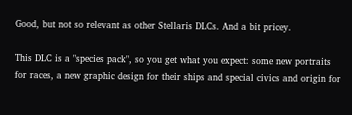Good, but not so relevant as other Stellaris DLCs. And a bit pricey.

This DLC is a "species pack", so you get what you expect: some new portraits for races, a new graphic design for their ships and special civics and origin for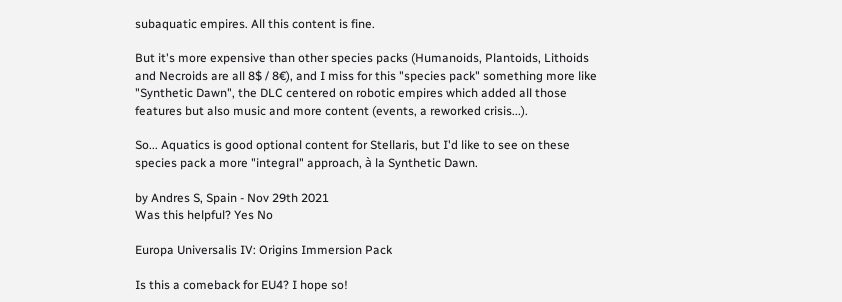subaquatic empires. All this content is fine.

But it's more expensive than other species packs (Humanoids, Plantoids, Lithoids and Necroids are all 8$ / 8€), and I miss for this "species pack" something more like "Synthetic Dawn", the DLC centered on robotic empires which added all those features but also music and more content (events, a reworked crisis...).

So... Aquatics is good optional content for Stellaris, but I'd like to see on these species pack a more "integral" approach, à la Synthetic Dawn.

by Andres S, Spain - Nov 29th 2021
Was this helpful? Yes No

Europa Universalis IV: Origins Immersion Pack

Is this a comeback for EU4? I hope so!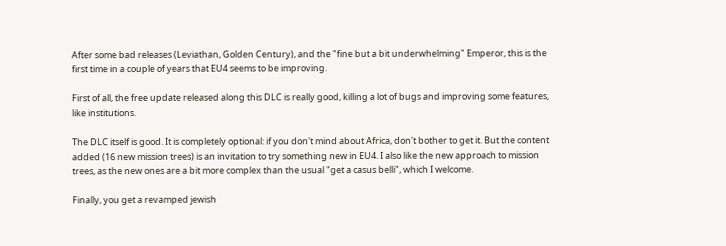After some bad releases (Leviathan, Golden Century), and the "fine but a bit underwhelming" Emperor, this is the first time in a couple of years that EU4 seems to be improving.

First of all, the free update released along this DLC is really good, killing a lot of bugs and improving some features, like institutions.

The DLC itself is good. It is completely optional: if you don't mind about Africa, don't bother to get it. But the content added (16 new mission trees) is an invitation to try something new in EU4. I also like the new approach to mission trees, as the new ones are a bit more complex than the usual "get a casus belli", which I welcome.

Finally, you get a revamped jewish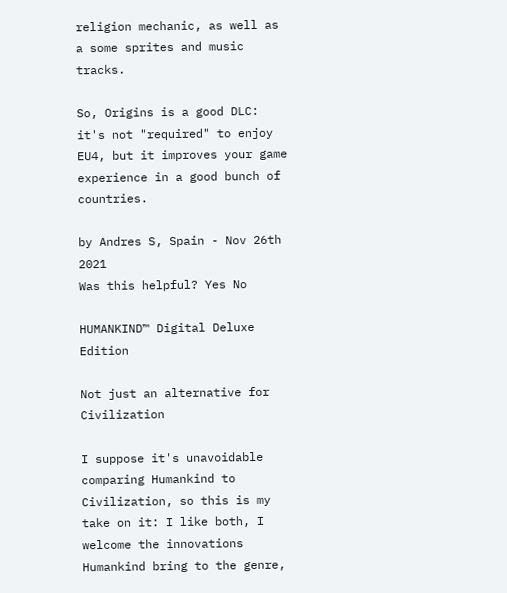religion mechanic, as well as a some sprites and music tracks.

So, Origins is a good DLC: it's not "required" to enjoy EU4, but it improves your game experience in a good bunch of countries.

by Andres S, Spain - Nov 26th 2021
Was this helpful? Yes No

HUMANKIND™ Digital Deluxe Edition

Not just an alternative for Civilization

I suppose it's unavoidable comparing Humankind to Civilization, so this is my take on it: I like both, I welcome the innovations Humankind bring to the genre,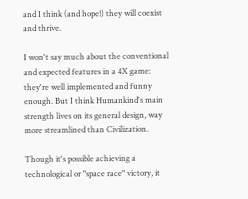and I think (and hope!) they will coexist and thrive.

I won't say much about the conventional and expected features in a 4X game: they're well implemented and funny enough. But I think Humankind's main strength lives on its general design, way more streamlined than Civilization.

Though it's possible achieving a technological or "space race" victory, it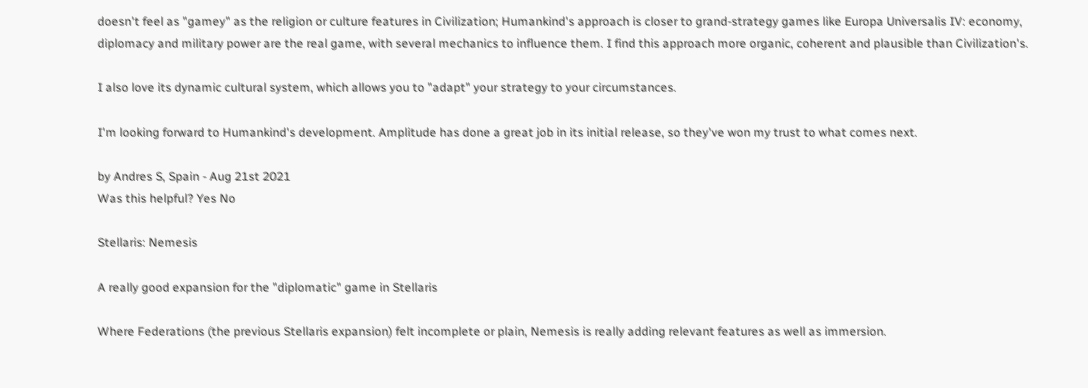doesn't feel as "gamey" as the religion or culture features in Civilization; Humankind's approach is closer to grand-strategy games like Europa Universalis IV: economy, diplomacy and military power are the real game, with several mechanics to influence them. I find this approach more organic, coherent and plausible than Civilization's.

I also love its dynamic cultural system, which allows you to "adapt" your strategy to your circumstances.

I'm looking forward to Humankind's development. Amplitude has done a great job in its initial release, so they've won my trust to what comes next.

by Andres S, Spain - Aug 21st 2021
Was this helpful? Yes No

Stellaris: Nemesis

A really good expansion for the "diplomatic" game in Stellaris

Where Federations (the previous Stellaris expansion) felt incomplete or plain, Nemesis is really adding relevant features as well as immersion.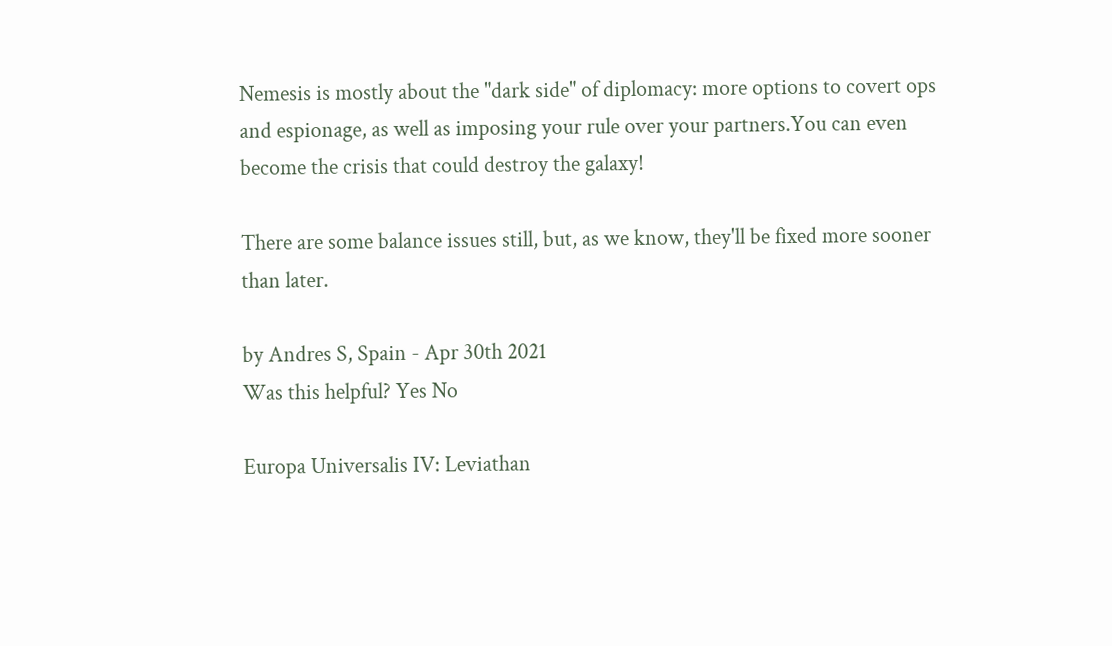Nemesis is mostly about the "dark side" of diplomacy: more options to covert ops and espionage, as well as imposing your rule over your partners.You can even become the crisis that could destroy the galaxy!

There are some balance issues still, but, as we know, they'll be fixed more sooner than later.

by Andres S, Spain - Apr 30th 2021
Was this helpful? Yes No

Europa Universalis IV: Leviathan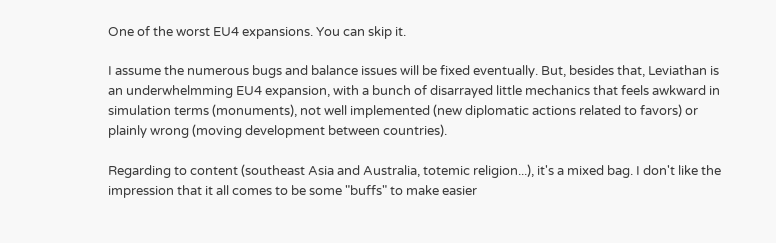One of the worst EU4 expansions. You can skip it.

I assume the numerous bugs and balance issues will be fixed eventually. But, besides that, Leviathan is an underwhelmming EU4 expansion, with a bunch of disarrayed little mechanics that feels awkward in simulation terms (monuments), not well implemented (new diplomatic actions related to favors) or plainly wrong (moving development between countries).

Regarding to content (southeast Asia and Australia, totemic religion...), it's a mixed bag. I don't like the impression that it all comes to be some "buffs" to make easier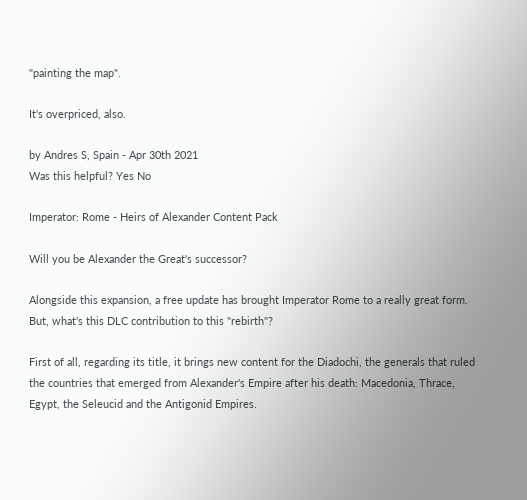"painting the map".

It's overpriced, also.

by Andres S, Spain - Apr 30th 2021
Was this helpful? Yes No

Imperator: Rome - Heirs of Alexander Content Pack

Will you be Alexander the Great's successor?

Alongside this expansion, a free update has brought Imperator Rome to a really great form. But, what's this DLC contribution to this "rebirth"?

First of all, regarding its title, it brings new content for the Diadochi, the generals that ruled the countries that emerged from Alexander's Empire after his death: Macedonia, Thrace, Egypt, the Seleucid and the Antigonid Empires.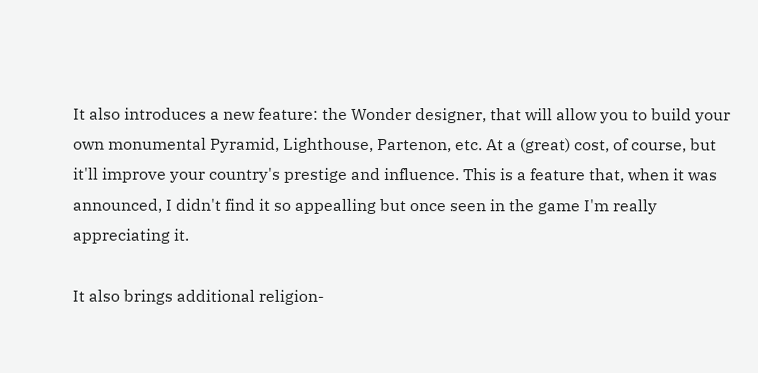It also introduces a new feature: the Wonder designer, that will allow you to build your own monumental Pyramid, Lighthouse, Partenon, etc. At a (great) cost, of course, but it'll improve your country's prestige and influence. This is a feature that, when it was announced, I didn't find it so appealling but once seen in the game I'm really appreciating it.

It also brings additional religion-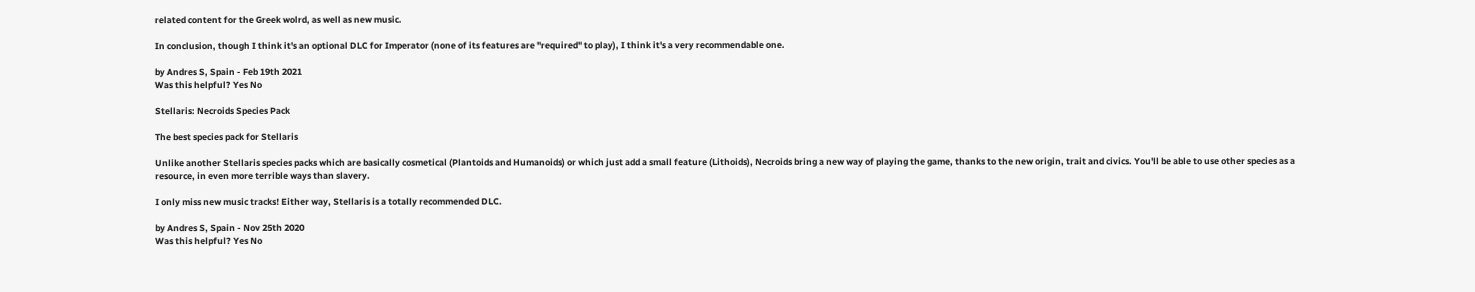related content for the Greek wolrd, as well as new music.

In conclusion, though I think it's an optional DLC for Imperator (none of its features are "required" to play), I think it's a very recommendable one.

by Andres S, Spain - Feb 19th 2021
Was this helpful? Yes No

Stellaris: Necroids Species Pack

The best species pack for Stellaris

Unlike another Stellaris species packs which are basically cosmetical (Plantoids and Humanoids) or which just add a small feature (Lithoids), Necroids bring a new way of playing the game, thanks to the new origin, trait and civics. You'll be able to use other species as a resource, in even more terrible ways than slavery.

I only miss new music tracks! Either way, Stellaris is a totally recommended DLC.

by Andres S, Spain - Nov 25th 2020
Was this helpful? Yes No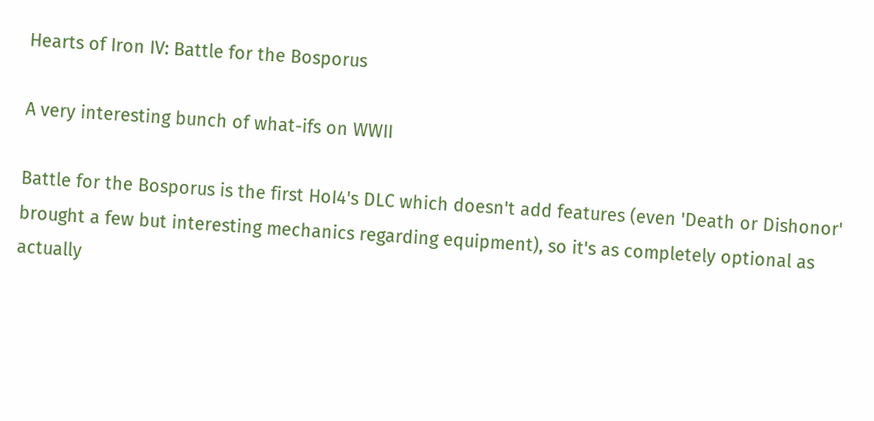Hearts of Iron IV: Battle for the Bosporus

A very interesting bunch of what-ifs on WWII

Battle for the Bosporus is the first HoI4's DLC which doesn't add features (even 'Death or Dishonor' brought a few but interesting mechanics regarding equipment), so it's as completely optional as actually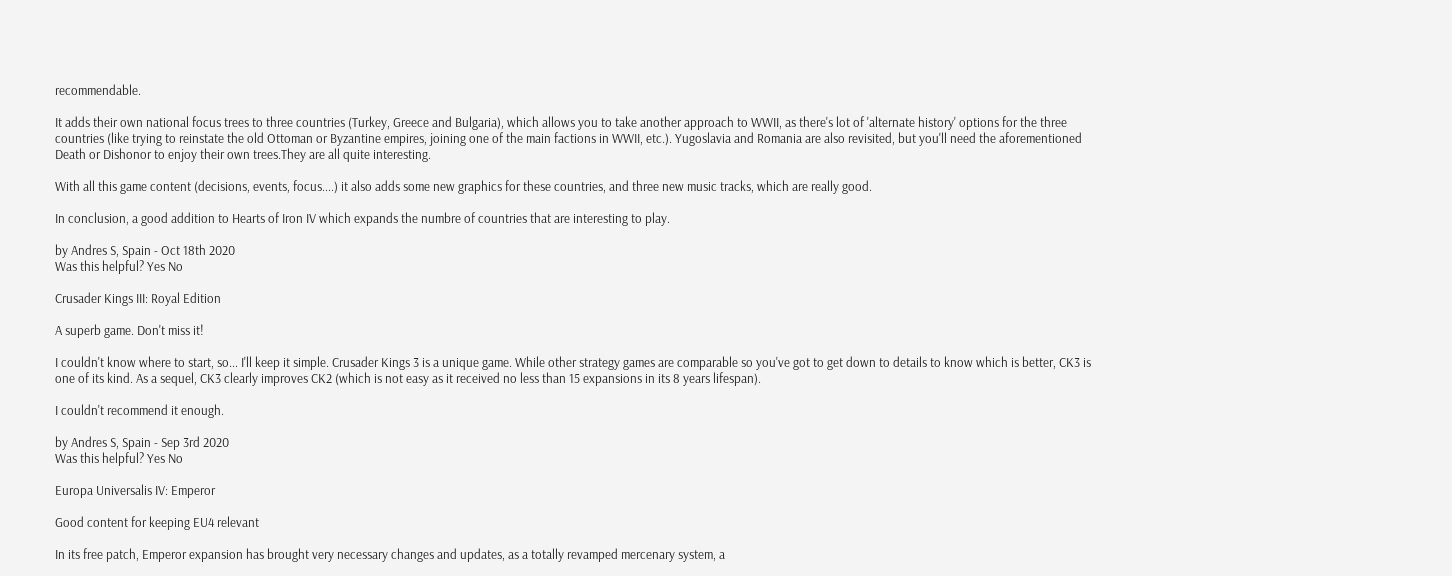recommendable.

It adds their own national focus trees to three countries (Turkey, Greece and Bulgaria), which allows you to take another approach to WWII, as there's lot of 'alternate history' options for the three countries (like trying to reinstate the old Ottoman or Byzantine empires, joining one of the main factions in WWII, etc.). Yugoslavia and Romania are also revisited, but you'll need the aforementioned Death or Dishonor to enjoy their own trees.They are all quite interesting.

With all this game content (decisions, events, focus....) it also adds some new graphics for these countries, and three new music tracks, which are really good.

In conclusion, a good addition to Hearts of Iron IV which expands the numbre of countries that are interesting to play.

by Andres S, Spain - Oct 18th 2020
Was this helpful? Yes No

Crusader Kings III: Royal Edition

A superb game. Don't miss it!

I couldn't know where to start, so... I'll keep it simple. Crusader Kings 3 is a unique game. While other strategy games are comparable so you've got to get down to details to know which is better, CK3 is one of its kind. As a sequel, CK3 clearly improves CK2 (which is not easy as it received no less than 15 expansions in its 8 years lifespan).

I couldn't recommend it enough.

by Andres S, Spain - Sep 3rd 2020
Was this helpful? Yes No

Europa Universalis IV: Emperor

Good content for keeping EU4 relevant

In its free patch, Emperor expansion has brought very necessary changes and updates, as a totally revamped mercenary system, a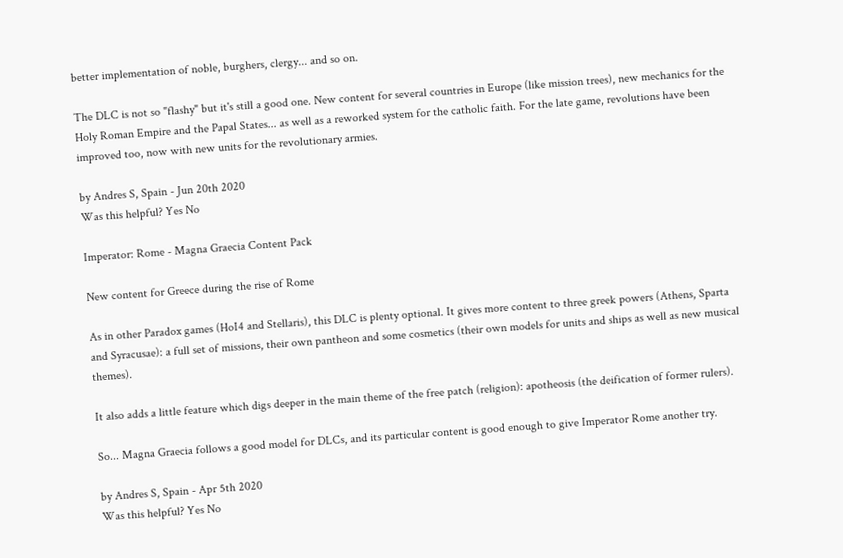better implementation of noble, burghers, clergy... and so on.

The DLC is not so "flashy" but it's still a good one. New content for several countries in Europe (like mission trees), new mechanics for the Holy Roman Empire and the Papal States... as well as a reworked system for the catholic faith. For the late game, revolutions have been improved too, now with new units for the revolutionary armies.

by Andres S, Spain - Jun 20th 2020
Was this helpful? Yes No

Imperator: Rome - Magna Graecia Content Pack

New content for Greece during the rise of Rome

As in other Paradox games (HoI4 and Stellaris), this DLC is plenty optional. It gives more content to three greek powers (Athens, Sparta and Syracusae): a full set of missions, their own pantheon and some cosmetics (their own models for units and ships as well as new musical themes).

It also adds a little feature which digs deeper in the main theme of the free patch (religion): apotheosis (the deification of former rulers).

So... Magna Graecia follows a good model for DLCs, and its particular content is good enough to give Imperator Rome another try.

by Andres S, Spain - Apr 5th 2020
Was this helpful? Yes No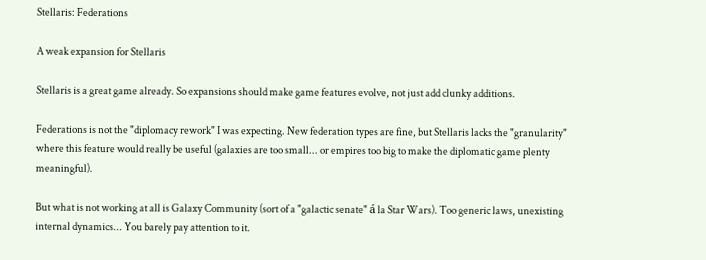Stellaris: Federations

A weak expansion for Stellaris

Stellaris is a great game already. So expansions should make game features evolve, not just add clunky additions.

Federations is not the "diplomacy rework" I was expecting. New federation types are fine, but Stellaris lacks the "granularity" where this feature would really be useful (galaxies are too small... or empires too big to make the diplomatic game plenty meaningful).

But what is not working at all is Galaxy Community (sort of a "galactic senate" á la Star Wars). Too generic laws, unexisting internal dynamics... You barely pay attention to it.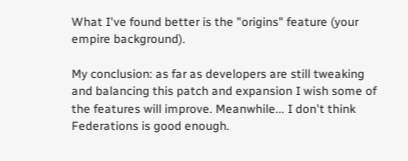What I've found better is the "origins" feature (your empire background).

My conclusion: as far as developers are still tweaking and balancing this patch and expansion I wish some of the features will improve. Meanwhile... I don't think Federations is good enough.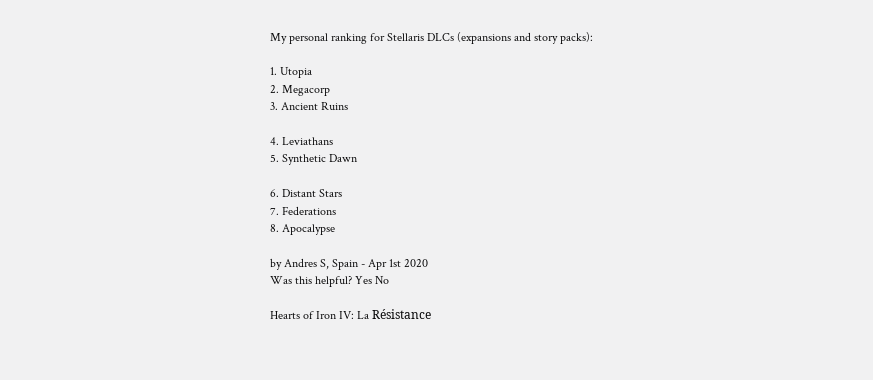My personal ranking for Stellaris DLCs (expansions and story packs):

1. Utopia
2. Megacorp
3. Ancient Ruins

4. Leviathans
5. Synthetic Dawn

6. Distant Stars
7. Federations
8. Apocalypse

by Andres S, Spain - Apr 1st 2020
Was this helpful? Yes No

Hearts of Iron IV: La Résistance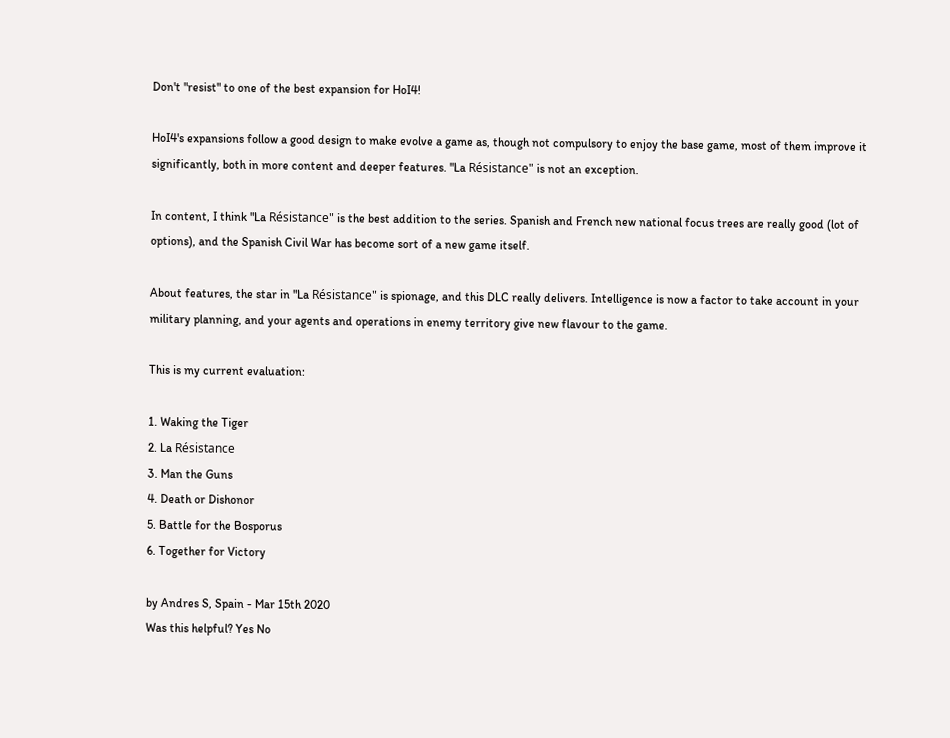Don't "resist" to one of the best expansion for HoI4!

HoI4's expansions follow a good design to make evolve a game as, though not compulsory to enjoy the base game, most of them improve it significantly, both in more content and deeper features. "La Résistance" is not an exception.

In content, I think "La Résistance" is the best addition to the series. Spanish and French new national focus trees are really good (lot of options), and the Spanish Civil War has become sort of a new game itself.

About features, the star in "La Résistance" is spionage, and this DLC really delivers. Intelligence is now a factor to take account in your military planning, and your agents and operations in enemy territory give new flavour to the game.

This is my current evaluation:

1. Waking the Tiger
2. La Résistance
3. Man the Guns
4. Death or Dishonor
5. Battle for the Bosporus
6. Together for Victory

by Andres S, Spain - Mar 15th 2020
Was this helpful? Yes No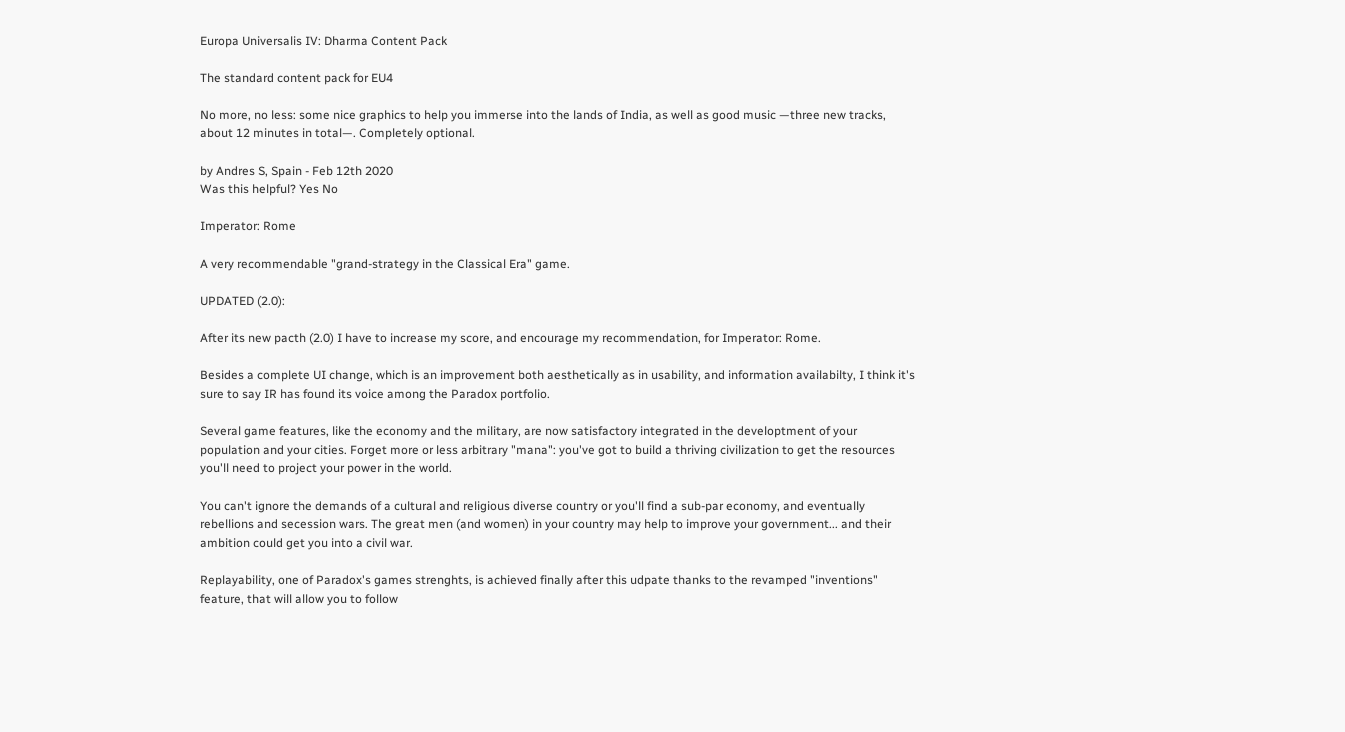Europa Universalis IV: Dharma Content Pack

The standard content pack for EU4

No more, no less: some nice graphics to help you immerse into the lands of India, as well as good music —three new tracks, about 12 minutes in total—. Completely optional.

by Andres S, Spain - Feb 12th 2020
Was this helpful? Yes No

Imperator: Rome

A very recommendable "grand-strategy in the Classical Era" game.

UPDATED (2.0):

After its new pacth (2.0) I have to increase my score, and encourage my recommendation, for Imperator: Rome.

Besides a complete UI change, which is an improvement both aesthetically as in usability, and information availabilty, I think it's sure to say IR has found its voice among the Paradox portfolio.

Several game features, like the economy and the military, are now satisfactory integrated in the developtment of your population and your cities. Forget more or less arbitrary "mana": you've got to build a thriving civilization to get the resources you'll need to project your power in the world.

You can't ignore the demands of a cultural and religious diverse country or you'll find a sub-par economy, and eventually rebellions and secession wars. The great men (and women) in your country may help to improve your government... and their ambition could get you into a civil war.

Replayability, one of Paradox's games strenghts, is achieved finally after this udpate thanks to the revamped "inventions" feature, that will allow you to follow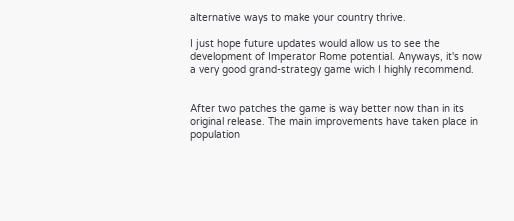alternative ways to make your country thrive.

I just hope future updates would allow us to see the development of Imperator Rome potential. Anyways, it's now a very good grand-strategy game wich I highly recommend.


After two patches the game is way better now than in its original release. The main improvements have taken place in population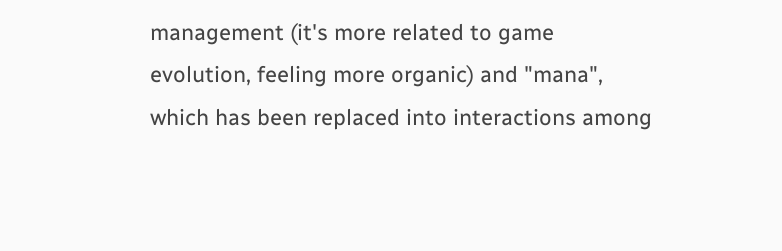management (it's more related to game evolution, feeling more organic) and "mana", which has been replaced into interactions among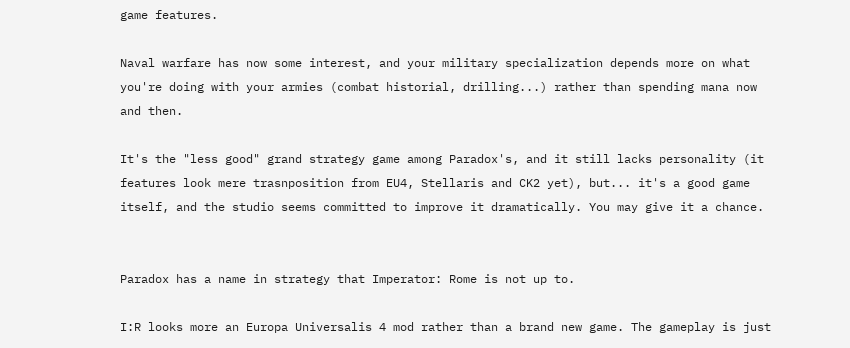game features.

Naval warfare has now some interest, and your military specialization depends more on what you're doing with your armies (combat historial, drilling...) rather than spending mana now and then.

It's the "less good" grand strategy game among Paradox's, and it still lacks personality (it features look mere trasnposition from EU4, Stellaris and CK2 yet), but... it's a good game itself, and the studio seems committed to improve it dramatically. You may give it a chance.


Paradox has a name in strategy that Imperator: Rome is not up to.

I:R looks more an Europa Universalis 4 mod rather than a brand new game. The gameplay is just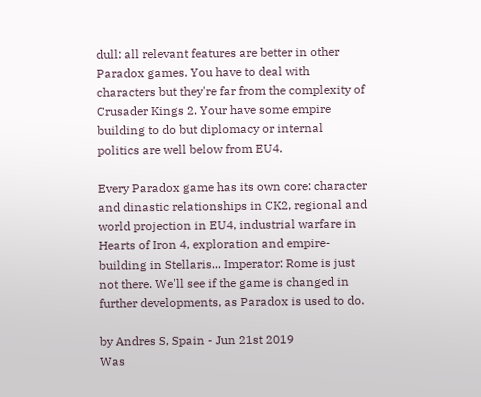dull: all relevant features are better in other Paradox games. You have to deal with characters but they're far from the complexity of Crusader Kings 2. Your have some empire building to do but diplomacy or internal politics are well below from EU4.

Every Paradox game has its own core: character and dinastic relationships in CK2, regional and world projection in EU4, industrial warfare in Hearts of Iron 4, exploration and empire-building in Stellaris... Imperator: Rome is just not there. We'll see if the game is changed in further developments, as Paradox is used to do.

by Andres S, Spain - Jun 21st 2019
Was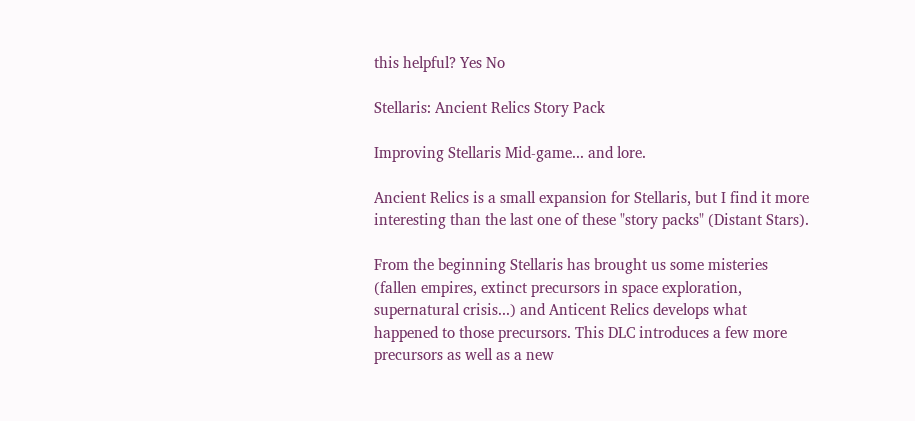this helpful? Yes No

Stellaris: Ancient Relics Story Pack

Improving Stellaris Mid-game... and lore.

Ancient Relics is a small expansion for Stellaris, but I find it more interesting than the last one of these "story packs" (Distant Stars).

From the beginning Stellaris has brought us some misteries (fallen empires, extinct precursors in space exploration, supernatural crisis...) and Anticent Relics develops what happened to those precursors. This DLC introduces a few more precursors as well as a new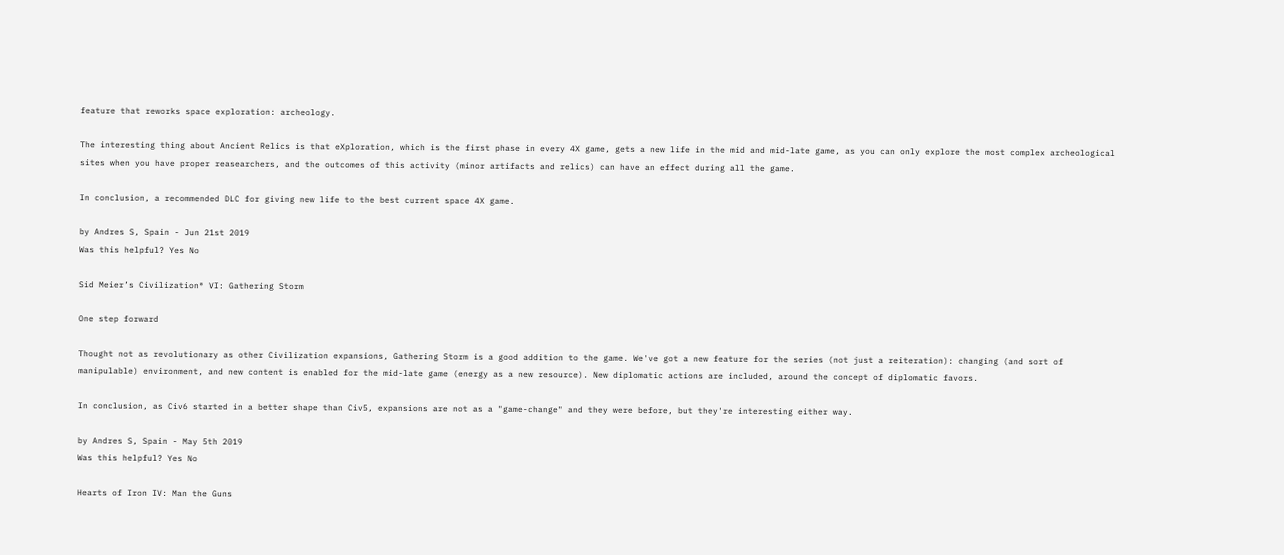feature that reworks space exploration: archeology.

The interesting thing about Ancient Relics is that eXploration, which is the first phase in every 4X game, gets a new life in the mid and mid-late game, as you can only explore the most complex archeological sites when you have proper reasearchers, and the outcomes of this activity (minor artifacts and relics) can have an effect during all the game.

In conclusion, a recommended DLC for giving new life to the best current space 4X game.

by Andres S, Spain - Jun 21st 2019
Was this helpful? Yes No

Sid Meier’s Civilization® VI: Gathering Storm

One step forward

Thought not as revolutionary as other Civilization expansions, Gathering Storm is a good addition to the game. We've got a new feature for the series (not just a reiteration): changing (and sort of manipulable) environment, and new content is enabled for the mid-late game (energy as a new resource). New diplomatic actions are included, around the concept of diplomatic favors.

In conclusion, as Civ6 started in a better shape than Civ5, expansions are not as a "game-change" and they were before, but they're interesting either way.

by Andres S, Spain - May 5th 2019
Was this helpful? Yes No

Hearts of Iron IV: Man the Guns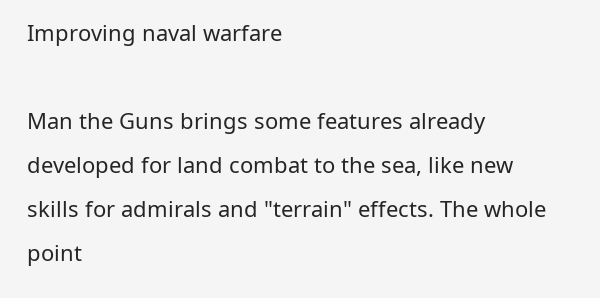Improving naval warfare

Man the Guns brings some features already developed for land combat to the sea, like new skills for admirals and "terrain" effects. The whole point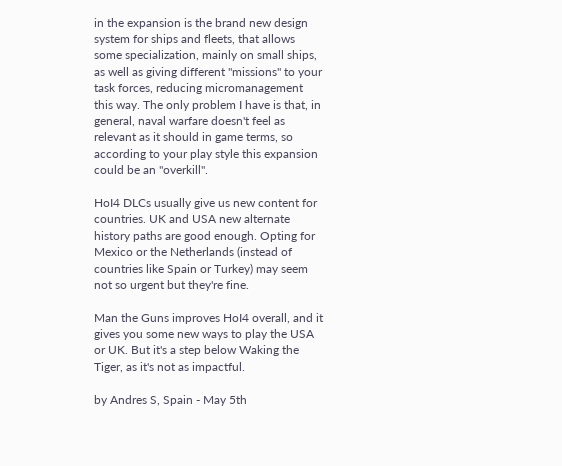in the expansion is the brand new design system for ships and fleets, that allows some specialization, mainly on small ships, as well as giving different "missions" to your task forces, reducing micromanagement this way. The only problem I have is that, in general, naval warfare doesn't feel as relevant as it should in game terms, so according to your play style this expansion could be an "overkill".

HoI4 DLCs usually give us new content for countries. UK and USA new alternate history paths are good enough. Opting for Mexico or the Netherlands (instead of countries like Spain or Turkey) may seem not so urgent but they're fine.

Man the Guns improves HoI4 overall, and it gives you some new ways to play the USA or UK. But it's a step below Waking the Tiger, as it's not as impactful.

by Andres S, Spain - May 5th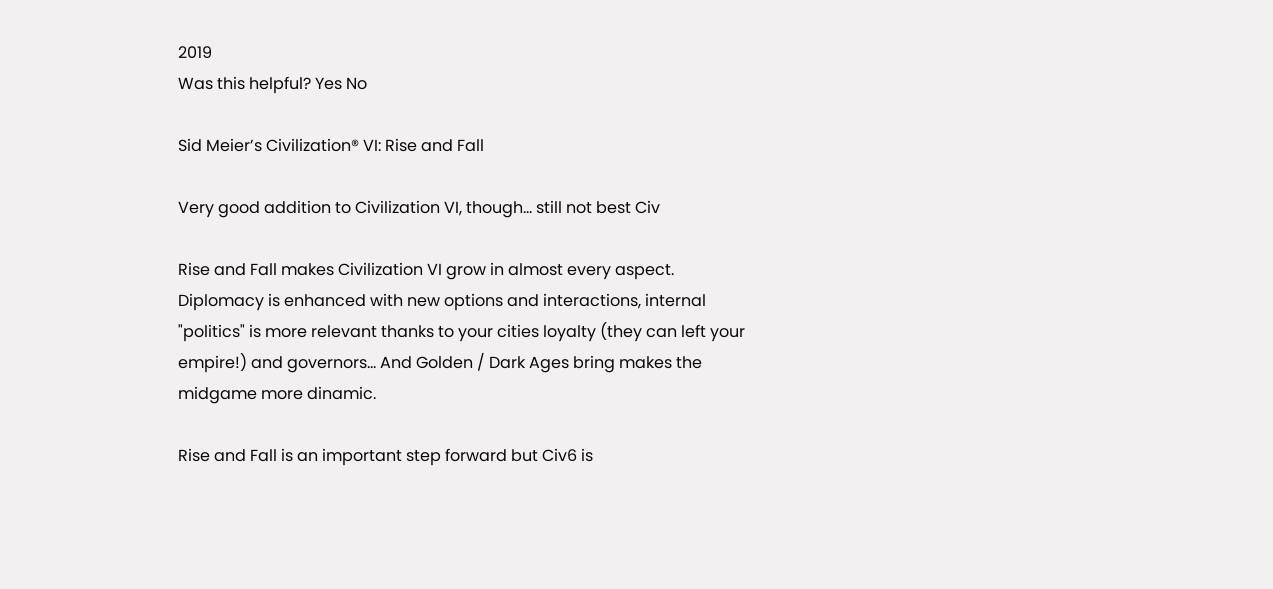2019
Was this helpful? Yes No

Sid Meier’s Civilization® VI: Rise and Fall

Very good addition to Civilization VI, though... still not best Civ

Rise and Fall makes Civilization VI grow in almost every aspect. Diplomacy is enhanced with new options and interactions, internal "politics" is more relevant thanks to your cities loyalty (they can left your empire!) and governors... And Golden / Dark Ages bring makes the midgame more dinamic.

Rise and Fall is an important step forward but Civ6 is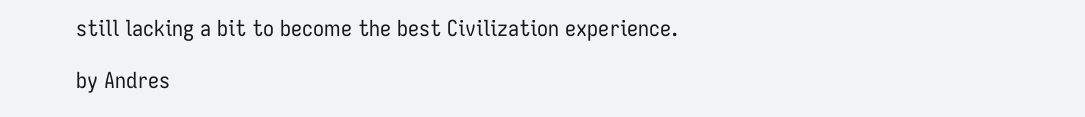still lacking a bit to become the best Civilization experience.

by Andres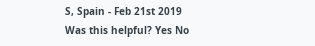S, Spain - Feb 21st 2019
Was this helpful? Yes No